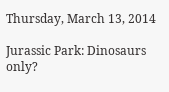Thursday, March 13, 2014

Jurassic Park: Dinosaurs only?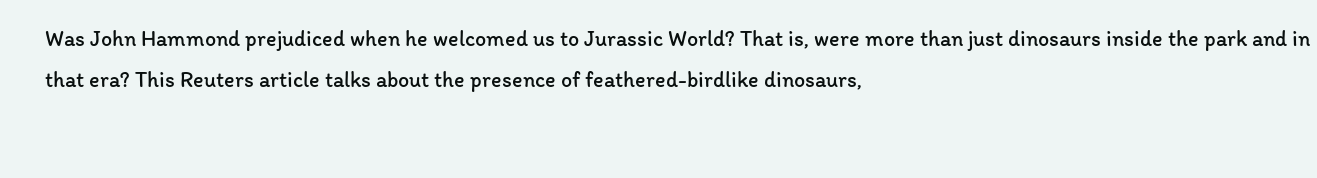Was John Hammond prejudiced when he welcomed us to Jurassic World? That is, were more than just dinosaurs inside the park and in that era? This Reuters article talks about the presence of feathered-birdlike dinosaurs,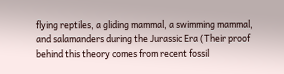flying reptiles, a gliding mammal, a swimming mammal, and salamanders during the Jurassic Era (Their proof behind this theory comes from recent fossil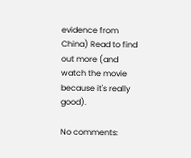evidence from China) Read to find out more (and watch the movie because it's really good).

No comments: